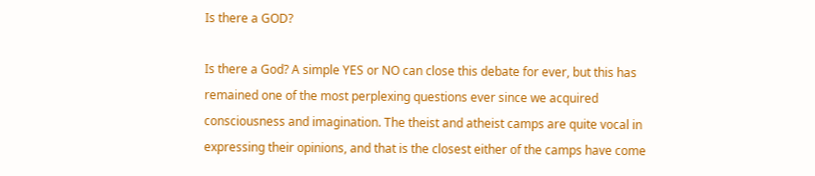Is there a GOD?

Is there a God? A simple YES or NO can close this debate for ever, but this has remained one of the most perplexing questions ever since we acquired consciousness and imagination. The theist and atheist camps are quite vocal in expressing their opinions, and that is the closest either of the camps have come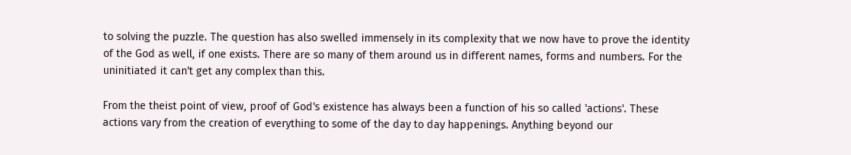to solving the puzzle. The question has also swelled immensely in its complexity that we now have to prove the identity of the God as well, if one exists. There are so many of them around us in different names, forms and numbers. For the uninitiated it can't get any complex than this.

From the theist point of view, proof of God's existence has always been a function of his so called 'actions'. These actions vary from the creation of everything to some of the day to day happenings. Anything beyond our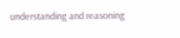understanding and reasoning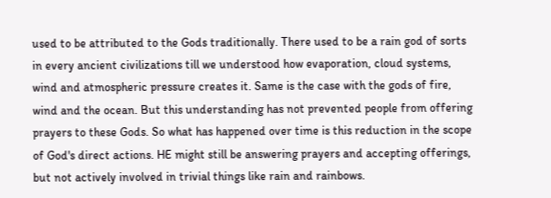used to be attributed to the Gods traditionally. There used to be a rain god of sorts in every ancient civilizations till we understood how evaporation, cloud systems, wind and atmospheric pressure creates it. Same is the case with the gods of fire, wind and the ocean. But this understanding has not prevented people from offering prayers to these Gods. So what has happened over time is this reduction in the scope of God's direct actions. HE might still be answering prayers and accepting offerings, but not actively involved in trivial things like rain and rainbows.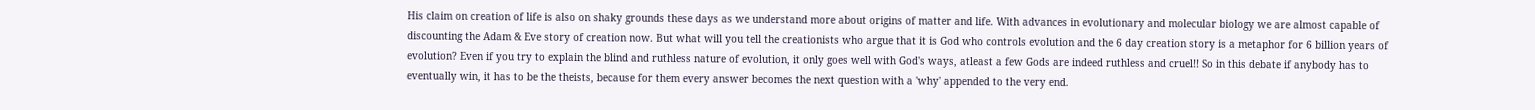His claim on creation of life is also on shaky grounds these days as we understand more about origins of matter and life. With advances in evolutionary and molecular biology we are almost capable of discounting the Adam & Eve story of creation now. But what will you tell the creationists who argue that it is God who controls evolution and the 6 day creation story is a metaphor for 6 billion years of evolution? Even if you try to explain the blind and ruthless nature of evolution, it only goes well with God's ways, atleast a few Gods are indeed ruthless and cruel!! So in this debate if anybody has to eventually win, it has to be the theists, because for them every answer becomes the next question with a 'why' appended to the very end.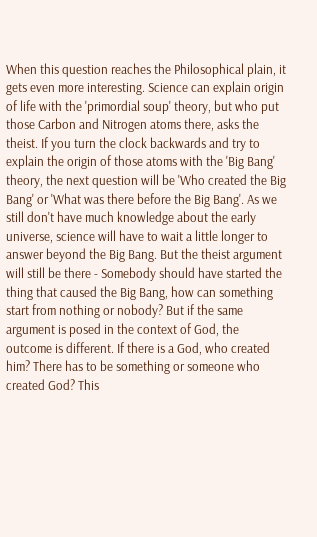When this question reaches the Philosophical plain, it gets even more interesting. Science can explain origin of life with the 'primordial soup' theory, but who put those Carbon and Nitrogen atoms there, asks the theist. If you turn the clock backwards and try to explain the origin of those atoms with the 'Big Bang' theory, the next question will be 'Who created the Big Bang' or 'What was there before the Big Bang'. As we still don't have much knowledge about the early universe, science will have to wait a little longer to answer beyond the Big Bang. But the theist argument will still be there - Somebody should have started the thing that caused the Big Bang, how can something start from nothing or nobody? But if the same argument is posed in the context of God, the outcome is different. If there is a God, who created him? There has to be something or someone who created God? This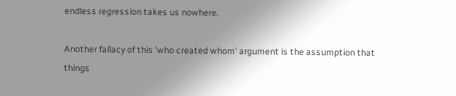endless regression takes us nowhere.

Another fallacy of this 'who created whom' argument is the assumption that things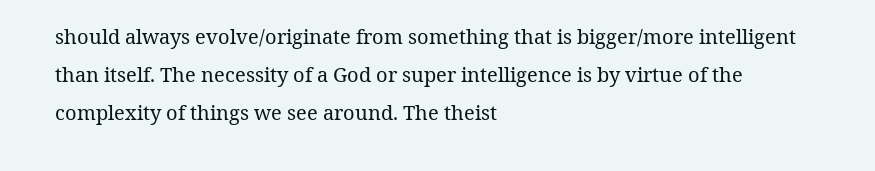should always evolve/originate from something that is bigger/more intelligent than itself. The necessity of a God or super intelligence is by virtue of the complexity of things we see around. The theist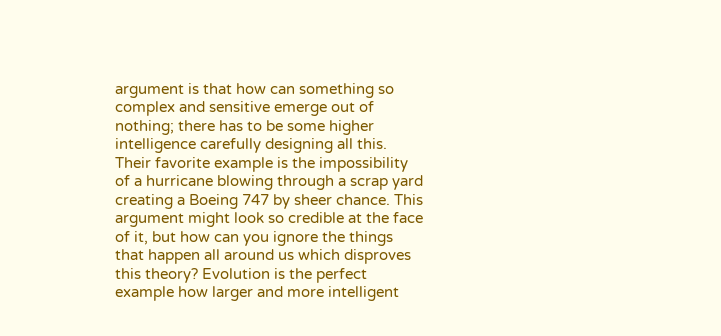argument is that how can something so complex and sensitive emerge out of nothing; there has to be some higher intelligence carefully designing all this. Their favorite example is the impossibility of a hurricane blowing through a scrap yard creating a Boeing 747 by sheer chance. This argument might look so credible at the face of it, but how can you ignore the things that happen all around us which disproves this theory? Evolution is the perfect example how larger and more intelligent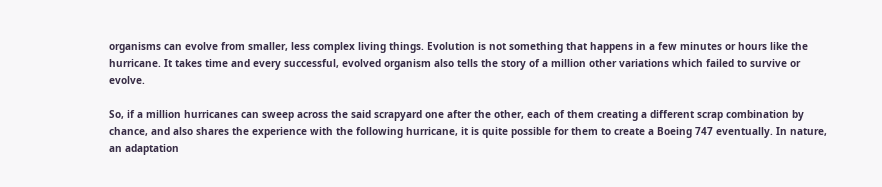organisms can evolve from smaller, less complex living things. Evolution is not something that happens in a few minutes or hours like the hurricane. It takes time and every successful, evolved organism also tells the story of a million other variations which failed to survive or evolve.

So, if a million hurricanes can sweep across the said scrapyard one after the other, each of them creating a different scrap combination by chance, and also shares the experience with the following hurricane, it is quite possible for them to create a Boeing 747 eventually. In nature, an adaptation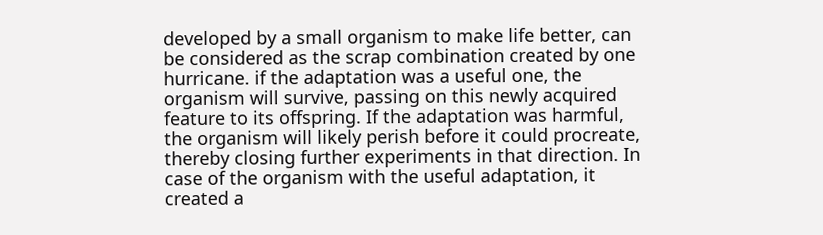developed by a small organism to make life better, can be considered as the scrap combination created by one hurricane. if the adaptation was a useful one, the organism will survive, passing on this newly acquired feature to its offspring. If the adaptation was harmful, the organism will likely perish before it could procreate, thereby closing further experiments in that direction. In case of the organism with the useful adaptation, it created a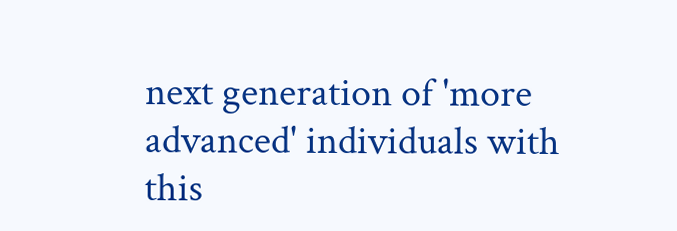next generation of 'more advanced' individuals with this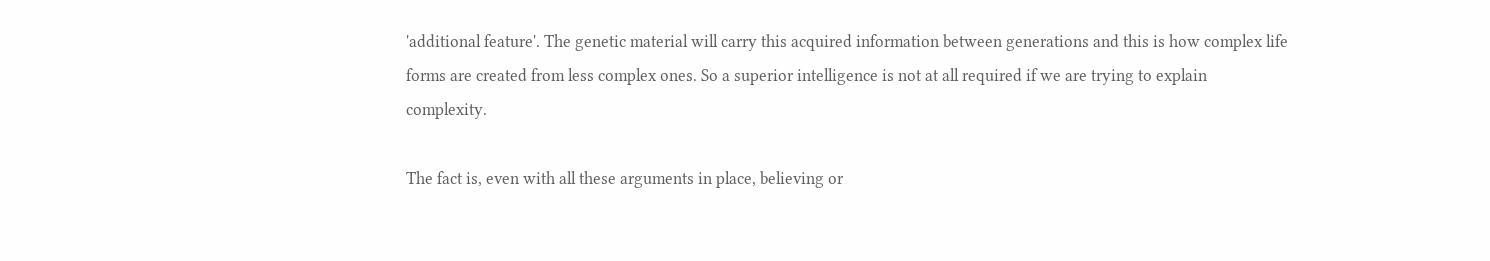'additional feature'. The genetic material will carry this acquired information between generations and this is how complex life forms are created from less complex ones. So a superior intelligence is not at all required if we are trying to explain complexity.

The fact is, even with all these arguments in place, believing or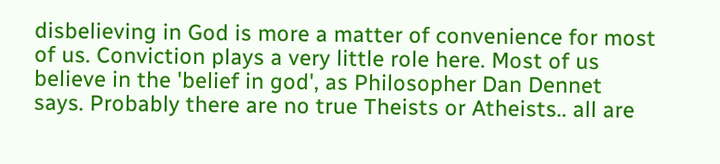disbelieving in God is more a matter of convenience for most of us. Conviction plays a very little role here. Most of us believe in the 'belief in god', as Philosopher Dan Dennet says. Probably there are no true Theists or Atheists.. all are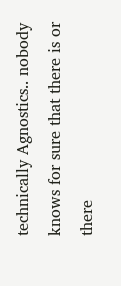technically Agnostics.. nobody knows for sure that there is or there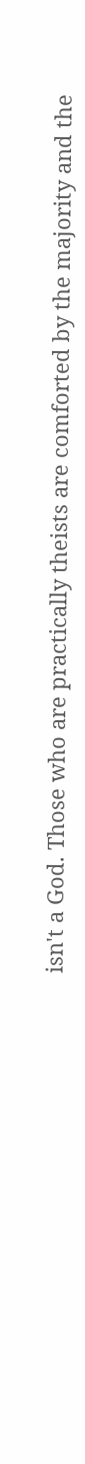isn't a God. Those who are practically theists are comforted by the majority and the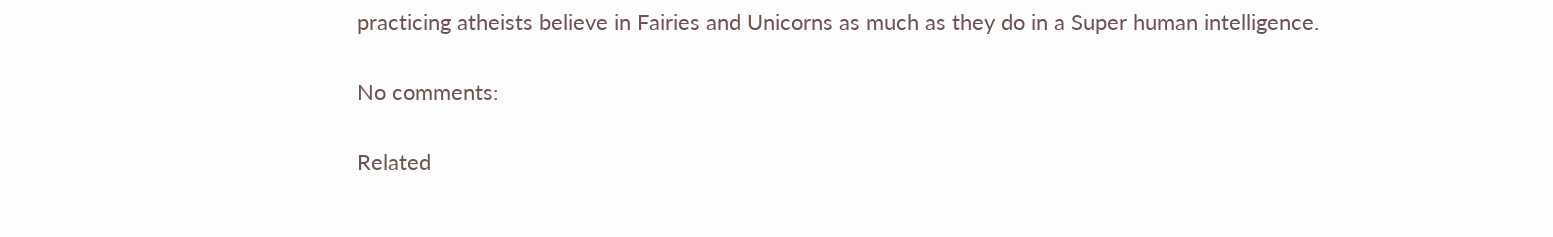practicing atheists believe in Fairies and Unicorns as much as they do in a Super human intelligence.

No comments:

Related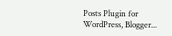Posts Plugin for WordPress, Blogger...